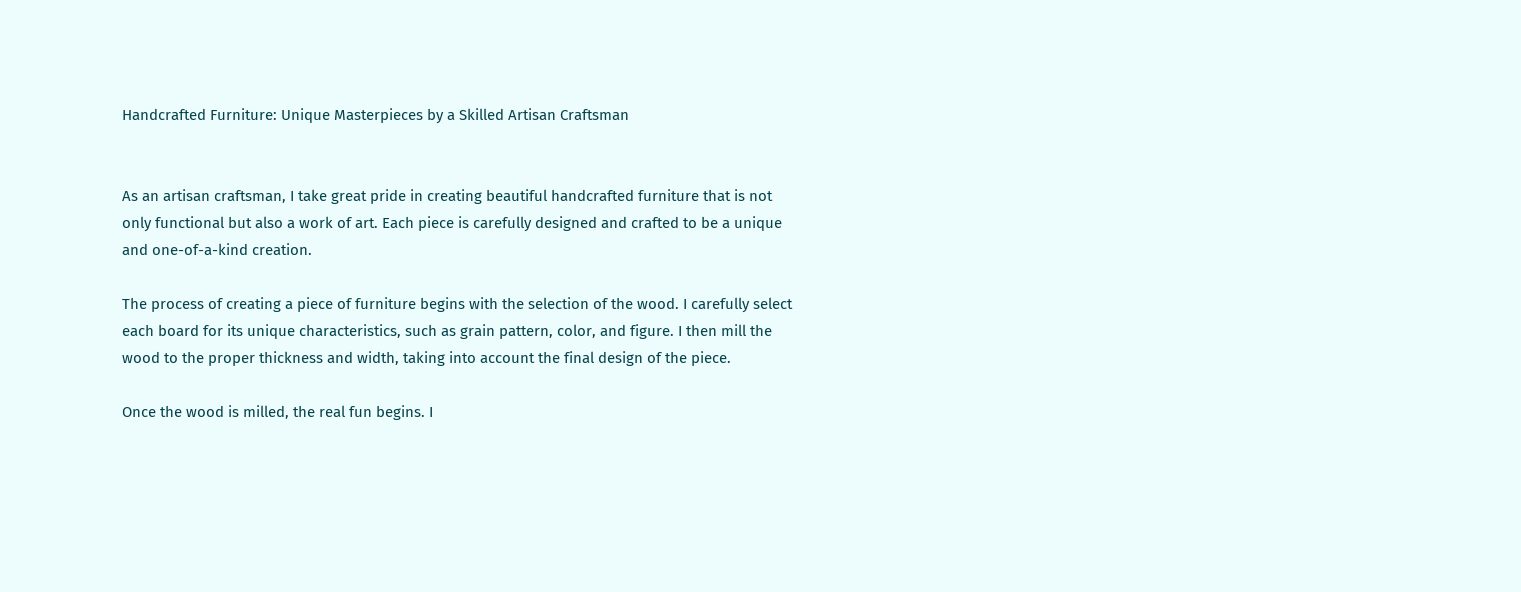Handcrafted Furniture: Unique Masterpieces by a Skilled Artisan Craftsman


As an artisan craftsman, I take great pride in creating beautiful handcrafted furniture that is not only functional but also a work of art. Each piece is carefully designed and crafted to be a unique and one-of-a-kind creation.

The process of creating a piece of furniture begins with the selection of the wood. I carefully select each board for its unique characteristics, such as grain pattern, color, and figure. I then mill the wood to the proper thickness and width, taking into account the final design of the piece.

Once the wood is milled, the real fun begins. I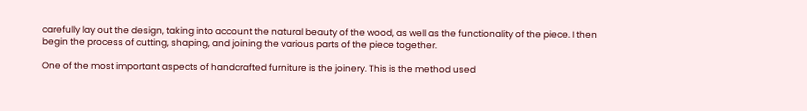carefully lay out the design, taking into account the natural beauty of the wood, as well as the functionality of the piece. I then begin the process of cutting, shaping, and joining the various parts of the piece together.

One of the most important aspects of handcrafted furniture is the joinery. This is the method used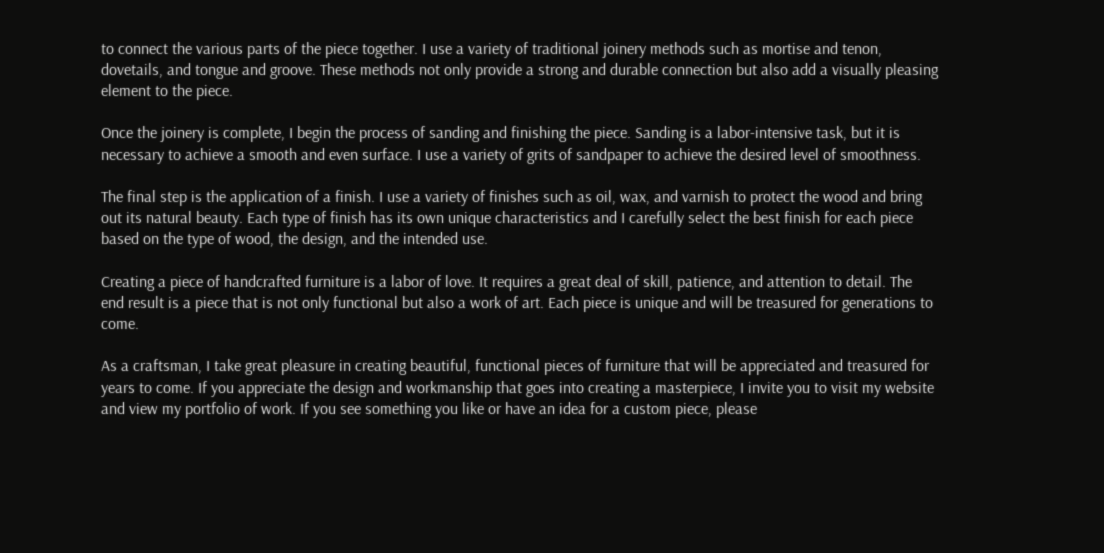to connect the various parts of the piece together. I use a variety of traditional joinery methods such as mortise and tenon, dovetails, and tongue and groove. These methods not only provide a strong and durable connection but also add a visually pleasing element to the piece.

Once the joinery is complete, I begin the process of sanding and finishing the piece. Sanding is a labor-intensive task, but it is necessary to achieve a smooth and even surface. I use a variety of grits of sandpaper to achieve the desired level of smoothness.

The final step is the application of a finish. I use a variety of finishes such as oil, wax, and varnish to protect the wood and bring out its natural beauty. Each type of finish has its own unique characteristics and I carefully select the best finish for each piece based on the type of wood, the design, and the intended use.

Creating a piece of handcrafted furniture is a labor of love. It requires a great deal of skill, patience, and attention to detail. The end result is a piece that is not only functional but also a work of art. Each piece is unique and will be treasured for generations to come.

As a craftsman, I take great pleasure in creating beautiful, functional pieces of furniture that will be appreciated and treasured for years to come. If you appreciate the design and workmanship that goes into creating a masterpiece, I invite you to visit my website and view my portfolio of work. If you see something you like or have an idea for a custom piece, please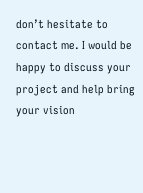don’t hesitate to contact me. I would be happy to discuss your project and help bring your vision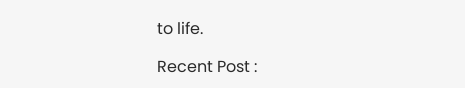to life.

Recent Post :